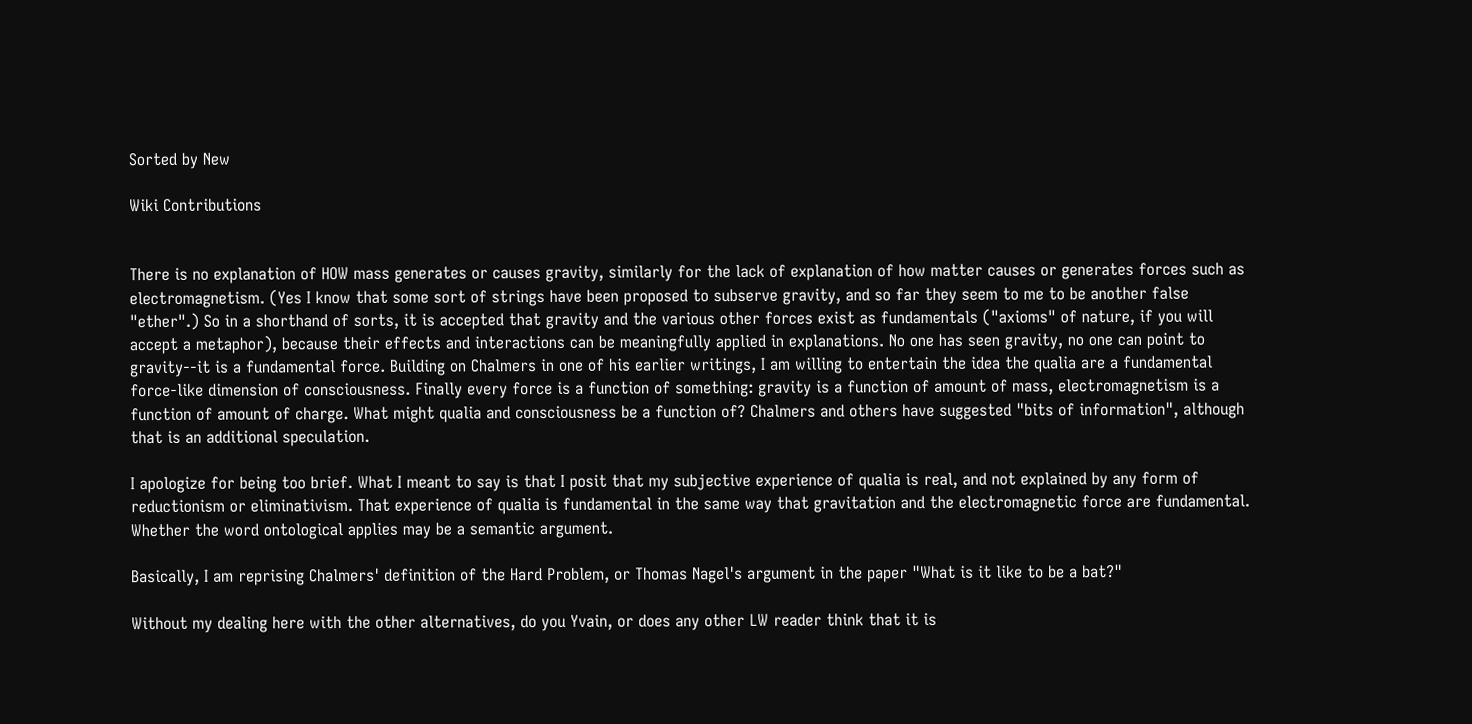Sorted by New

Wiki Contributions


There is no explanation of HOW mass generates or causes gravity, similarly for the lack of explanation of how matter causes or generates forces such as electromagnetism. (Yes I know that some sort of strings have been proposed to subserve gravity, and so far they seem to me to be another false "ether".) So in a shorthand of sorts, it is accepted that gravity and the various other forces exist as fundamentals ("axioms" of nature, if you will accept a metaphor), because their effects and interactions can be meaningfully applied in explanations. No one has seen gravity, no one can point to gravity--it is a fundamental force. Building on Chalmers in one of his earlier writings, I am willing to entertain the idea the qualia are a fundamental force-like dimension of consciousness. Finally every force is a function of something: gravity is a function of amount of mass, electromagnetism is a function of amount of charge. What might qualia and consciousness be a function of? Chalmers and others have suggested "bits of information", although that is an additional speculation.

I apologize for being too brief. What I meant to say is that I posit that my subjective experience of qualia is real, and not explained by any form of reductionism or eliminativism. That experience of qualia is fundamental in the same way that gravitation and the electromagnetic force are fundamental. Whether the word ontological applies may be a semantic argument.

Basically, I am reprising Chalmers' definition of the Hard Problem, or Thomas Nagel's argument in the paper "What is it like to be a bat?"

Without my dealing here with the other alternatives, do you Yvain, or does any other LW reader think that it is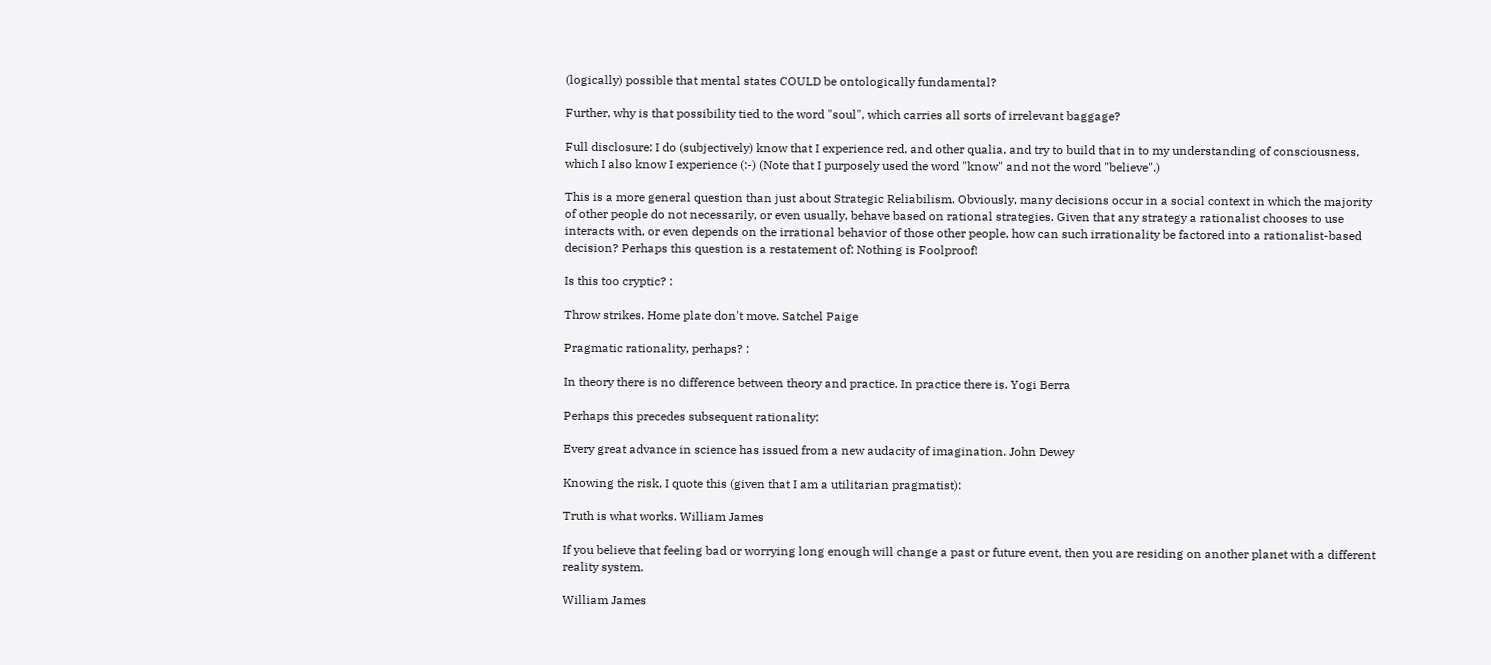(logically) possible that mental states COULD be ontologically fundamental?

Further, why is that possibility tied to the word "soul", which carries all sorts of irrelevant baggage?

Full disclosure: I do (subjectively) know that I experience red, and other qualia, and try to build that in to my understanding of consciousness, which I also know I experience (:-) (Note that I purposely used the word "know" and not the word "believe".)

This is a more general question than just about Strategic Reliabilism. Obviously, many decisions occur in a social context in which the majority of other people do not necessarily, or even usually, behave based on rational strategies. Given that any strategy a rationalist chooses to use interacts with, or even depends on the irrational behavior of those other people, how can such irrationality be factored into a rationalist-based decision? Perhaps this question is a restatement of: Nothing is Foolproof!

Is this too cryptic? :

Throw strikes. Home plate don't move. Satchel Paige

Pragmatic rationality, perhaps? :

In theory there is no difference between theory and practice. In practice there is. Yogi Berra

Perhaps this precedes subsequent rationality:

Every great advance in science has issued from a new audacity of imagination. John Dewey

Knowing the risk, I quote this (given that I am a utilitarian pragmatist):

Truth is what works. William James

If you believe that feeling bad or worrying long enough will change a past or future event, then you are residing on another planet with a different reality system.

William James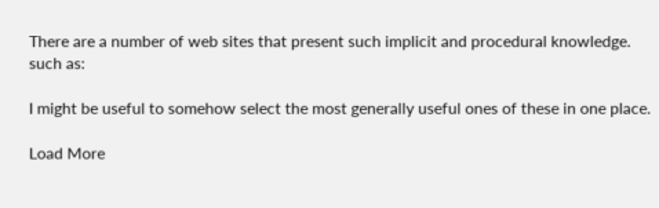There are a number of web sites that present such implicit and procedural knowledge. such as:

I might be useful to somehow select the most generally useful ones of these in one place.

Load More